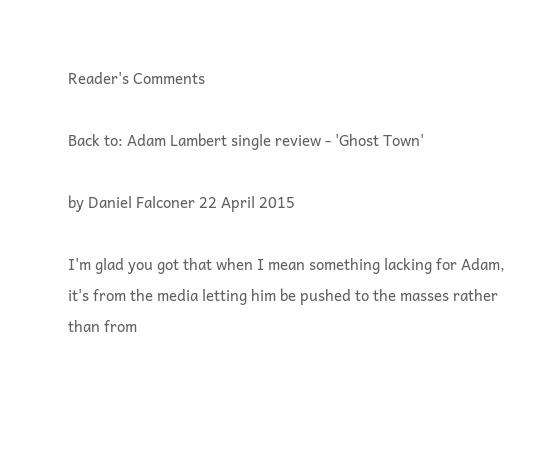Reader's Comments

Back to: Adam Lambert single review - 'Ghost Town'

by Daniel Falconer 22 April 2015

I'm glad you got that when I mean something lacking for Adam, it's from the media letting him be pushed to the masses rather than from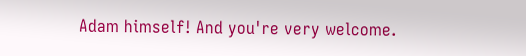Adam himself! And you're very welcome.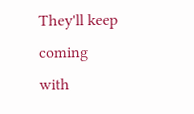They'll keep coming with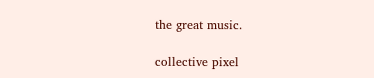the great music.

collective pixel